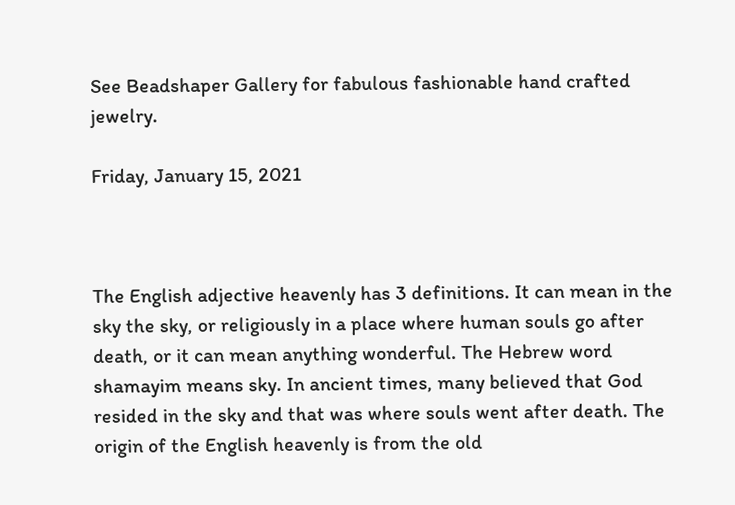See Beadshaper Gallery for fabulous fashionable hand crafted jewelry.

Friday, January 15, 2021



The English adjective heavenly has 3 definitions. It can mean in the sky the sky, or religiously in a place where human souls go after death, or it can mean anything wonderful. The Hebrew word shamayim means sky. In ancient times, many believed that God resided in the sky and that was where souls went after death. The origin of the English heavenly is from the old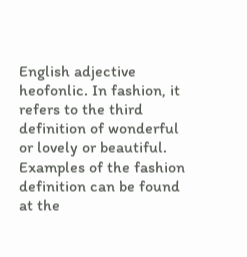English adjective heofonlic. In fashion, it refers to the third definition of wonderful or lovely or beautiful. Examples of the fashion definition can be found at the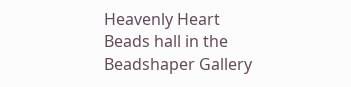Heavenly Heart Beads hall in the Beadshaper Gallery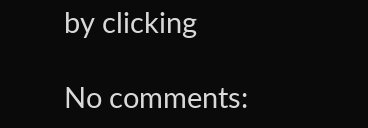by clicking

No comments: